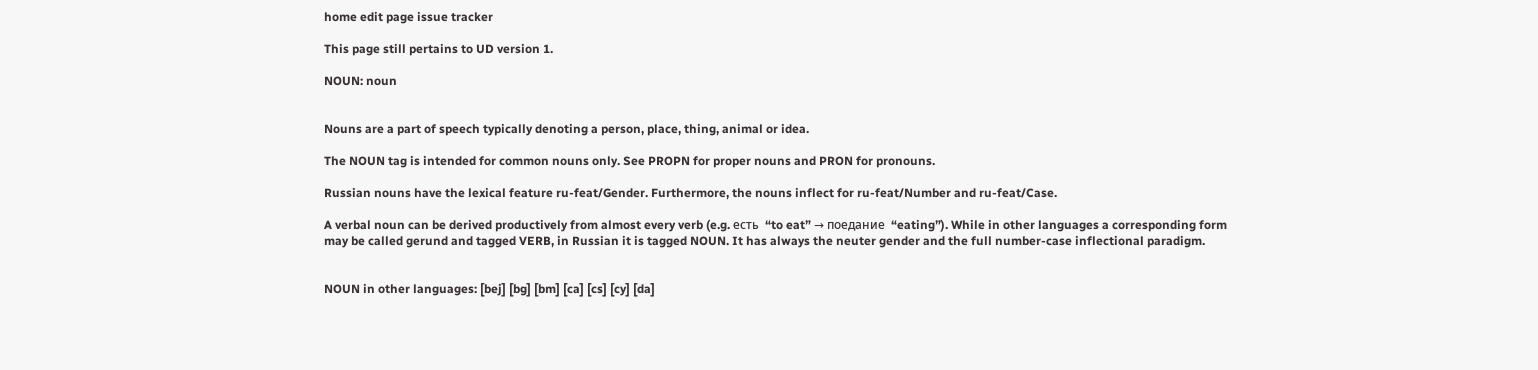home edit page issue tracker

This page still pertains to UD version 1.

NOUN: noun


Nouns are a part of speech typically denoting a person, place, thing, animal or idea.

The NOUN tag is intended for common nouns only. See PROPN for proper nouns and PRON for pronouns.

Russian nouns have the lexical feature ru-feat/Gender. Furthermore, the nouns inflect for ru-feat/Number and ru-feat/Case.

A verbal noun can be derived productively from almost every verb (e.g. есть  “to eat” → поедание  “eating”). While in other languages a corresponding form may be called gerund and tagged VERB, in Russian it is tagged NOUN. It has always the neuter gender and the full number-case inflectional paradigm.


NOUN in other languages: [bej] [bg] [bm] [ca] [cs] [cy] [da]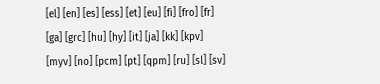[el] [en] [es] [ess] [et] [eu] [fi] [fro] [fr] [ga] [grc] [hu] [hy] [it] [ja] [kk] [kpv] [myv] [no] [pcm] [pt] [qpm] [ru] [sl] [sv]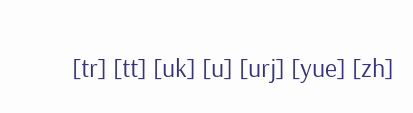[tr] [tt] [uk] [u] [urj] [yue] [zh]